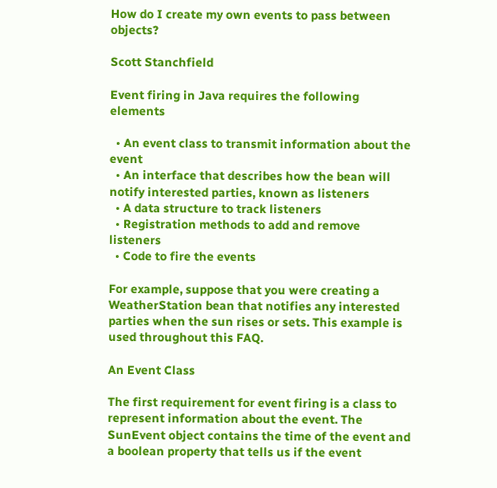How do I create my own events to pass between objects?

Scott Stanchfield

Event firing in Java requires the following elements

  • An event class to transmit information about the event
  • An interface that describes how the bean will notify interested parties, known as listeners
  • A data structure to track listeners
  • Registration methods to add and remove listeners
  • Code to fire the events

For example, suppose that you were creating a WeatherStation bean that notifies any interested parties when the sun rises or sets. This example is used throughout this FAQ.

An Event Class

The first requirement for event firing is a class to represent information about the event. The SunEvent object contains the time of the event and a boolean property that tells us if the event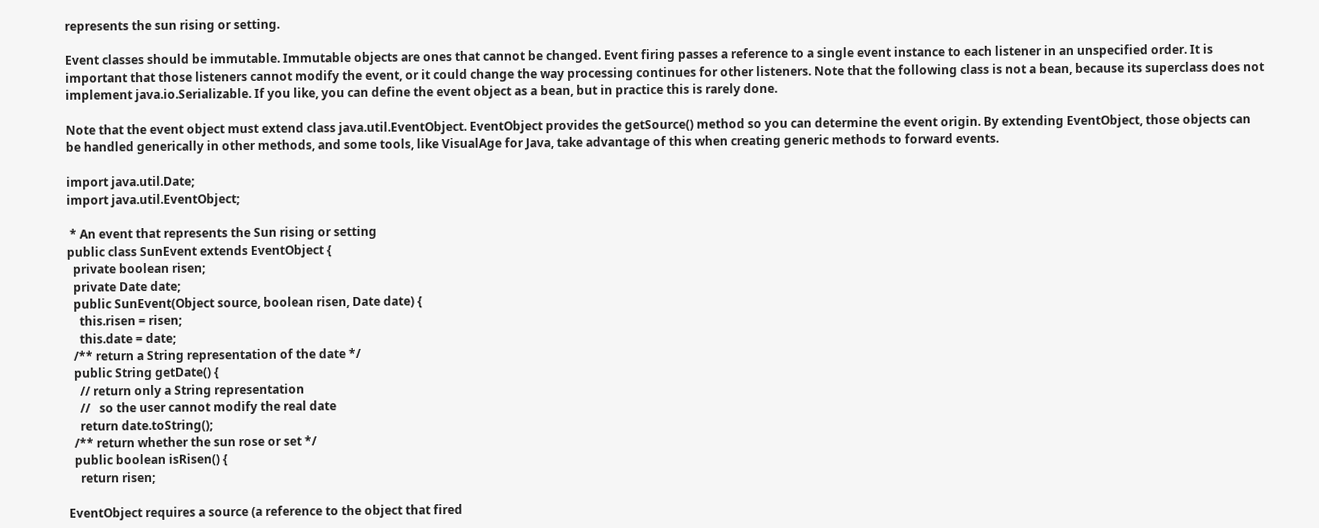represents the sun rising or setting.

Event classes should be immutable. Immutable objects are ones that cannot be changed. Event firing passes a reference to a single event instance to each listener in an unspecified order. It is important that those listeners cannot modify the event, or it could change the way processing continues for other listeners. Note that the following class is not a bean, because its superclass does not implement java.io.Serializable. If you like, you can define the event object as a bean, but in practice this is rarely done.

Note that the event object must extend class java.util.EventObject. EventObject provides the getSource() method so you can determine the event origin. By extending EventObject, those objects can be handled generically in other methods, and some tools, like VisualAge for Java, take advantage of this when creating generic methods to forward events.

import java.util.Date;
import java.util.EventObject;

 * An event that represents the Sun rising or setting
public class SunEvent extends EventObject {
  private boolean risen;
  private Date date;
  public SunEvent(Object source, boolean risen, Date date) {
    this.risen = risen;
    this.date = date;
  /** return a String representation of the date */
  public String getDate() {
    // return only a String representation
    //   so the user cannot modify the real date
    return date.toString();
  /** return whether the sun rose or set */
  public boolean isRisen() {
    return risen;

EventObject requires a source (a reference to the object that fired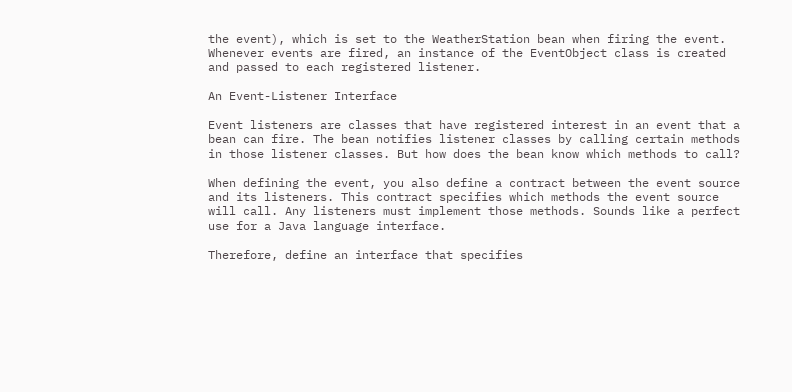the event), which is set to the WeatherStation bean when firing the event. Whenever events are fired, an instance of the EventObject class is created and passed to each registered listener.

An Event-Listener Interface

Event listeners are classes that have registered interest in an event that a bean can fire. The bean notifies listener classes by calling certain methods in those listener classes. But how does the bean know which methods to call?

When defining the event, you also define a contract between the event source and its listeners. This contract specifies which methods the event source will call. Any listeners must implement those methods. Sounds like a perfect use for a Java language interface.

Therefore, define an interface that specifies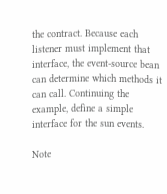the contract. Because each listener must implement that interface, the event-source bean can determine which methods it can call. Continuing the example, define a simple interface for the sun events.

Note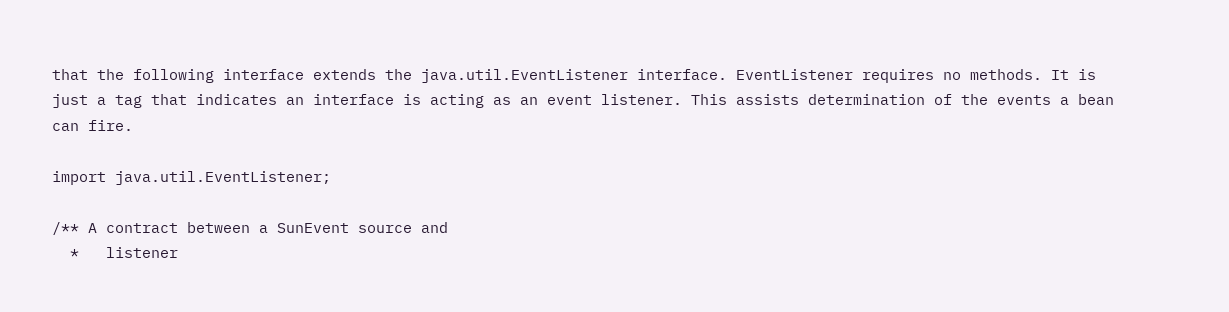that the following interface extends the java.util.EventListener interface. EventListener requires no methods. It is just a tag that indicates an interface is acting as an event listener. This assists determination of the events a bean can fire.

import java.util.EventListener;

/** A contract between a SunEvent source and
  *   listener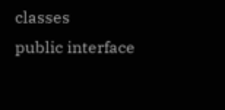classes
public interface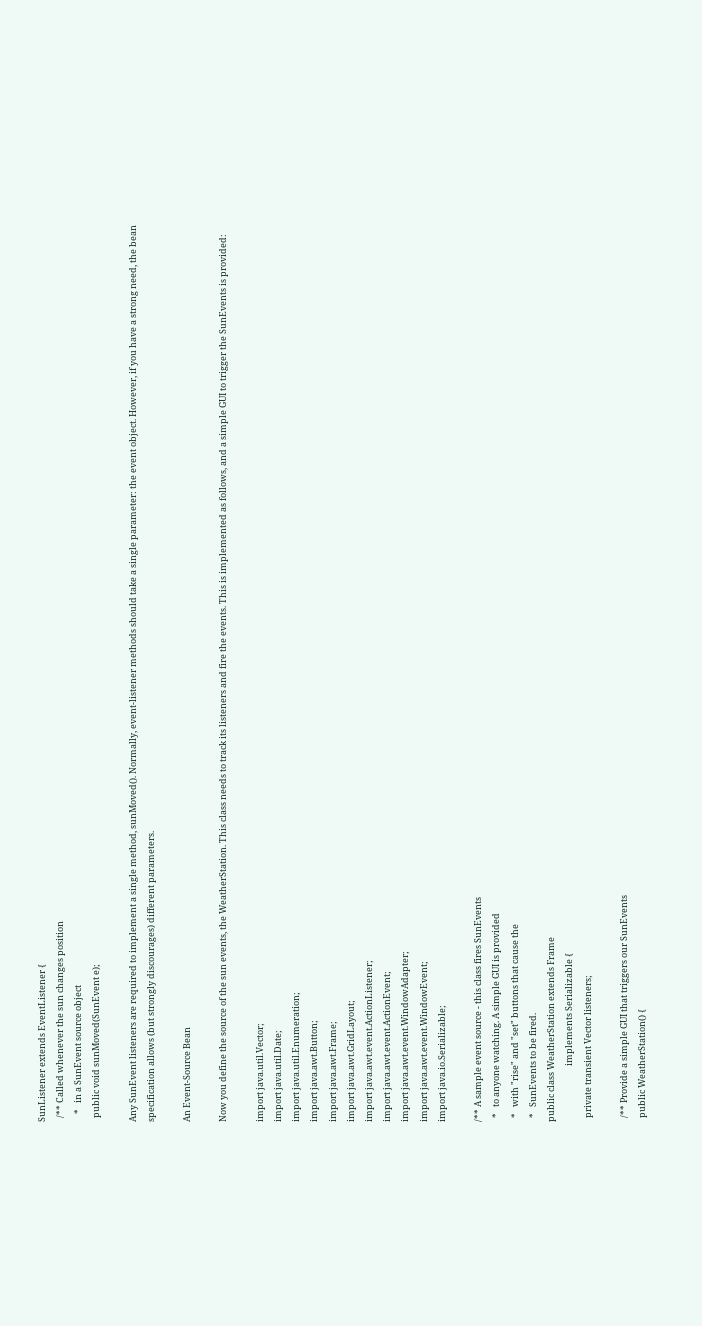SunListener extends EventListener {
  /** Called whenever the sun changes position
    *   in a SunEvent source object
  public void sunMoved(SunEvent e);

Any SunEvent listeners are required to implement a single method, sunMoved(). Normally, event-listener methods should take a single parameter: the event object. However, if you have a strong need, the bean specification allows (but strongly discourages) different parameters.

An Event-Source Bean

Now you define the source of the sun events, the WeatherStation. This class needs to track its listeners and fire the events. This is implemented as follows, and a simple GUI to trigger the SunEvents is provided:

import java.util.Vector;
import java.util.Date;
import java.util.Enumeration;
import java.awt.Button;
import java.awt.Frame;
import java.awt.GridLayout;
import java.awt.event.ActionListener;
import java.awt.event.ActionEvent;
import java.awt.event.WindowAdapter;
import java.awt.event.WindowEvent;
import java.io.Serializable;

/** A sample event source - this class fires SunEvents
  *   to anyone watching. A simple GUI is provided
  *   with "rise" and "set" buttons that cause the
  *   SunEvents to be fired.
public class WeatherStation extends Frame
                            implements Serializable {
  private transient Vector listeners;

  /** Provide a simple GUI that triggers our SunEvents
  public WeatherStation() {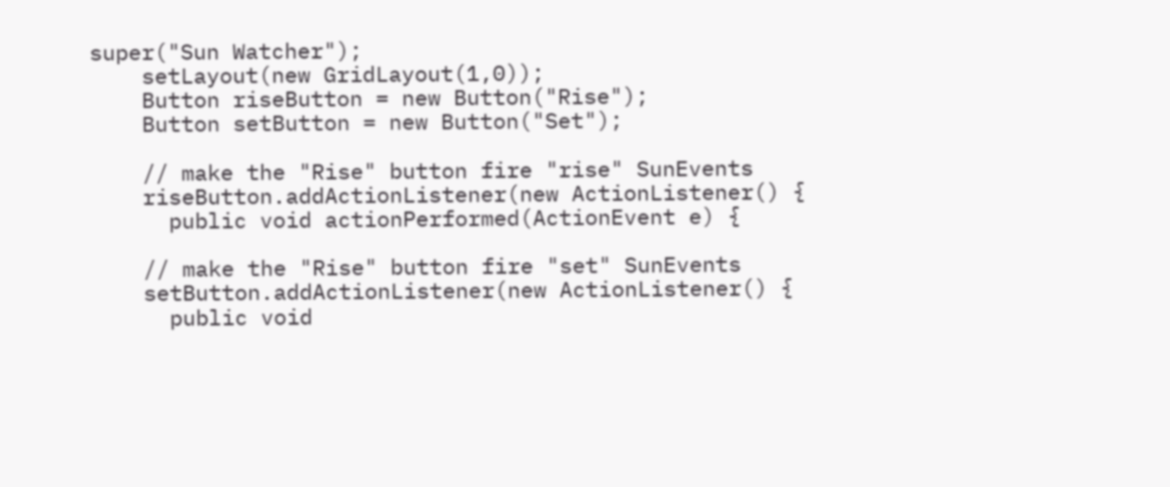super("Sun Watcher");
    setLayout(new GridLayout(1,0));
    Button riseButton = new Button("Rise");
    Button setButton = new Button("Set");

    // make the "Rise" button fire "rise" SunEvents
    riseButton.addActionListener(new ActionListener() {
      public void actionPerformed(ActionEvent e) {

    // make the "Rise" button fire "set" SunEvents
    setButton.addActionListener(new ActionListener() {
      public void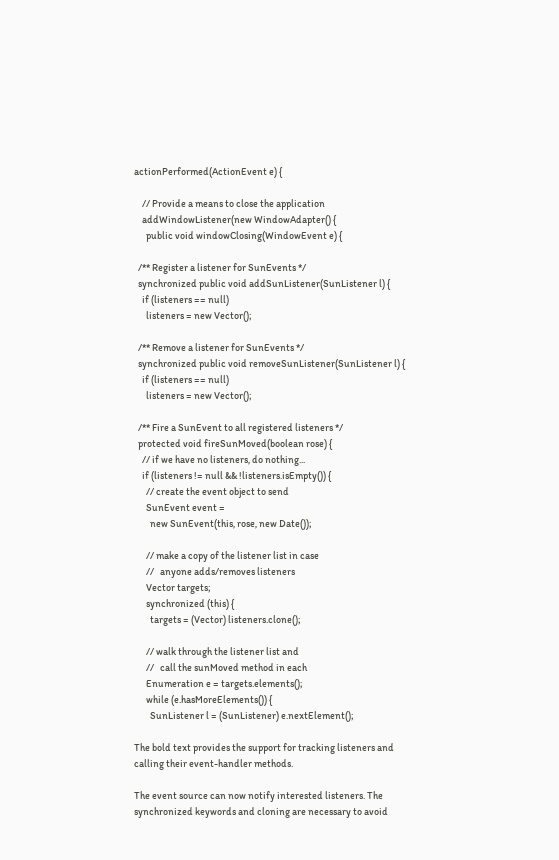actionPerformed(ActionEvent e) {

    // Provide a means to close the application
    addWindowListener(new WindowAdapter() {
      public void windowClosing(WindowEvent e) {

  /** Register a listener for SunEvents */
  synchronized public void addSunListener(SunListener l) {
    if (listeners == null)
      listeners = new Vector();

  /** Remove a listener for SunEvents */
  synchronized public void removeSunListener(SunListener l) {
    if (listeners == null)
      listeners = new Vector();

  /** Fire a SunEvent to all registered listeners */
  protected void fireSunMoved(boolean rose) {
    // if we have no listeners, do nothing...
    if (listeners != null && !listeners.isEmpty()) {
      // create the event object to send
      SunEvent event =
        new SunEvent(this, rose, new Date());

      // make a copy of the listener list in case
      //   anyone adds/removes listeners
      Vector targets;
      synchronized (this) {
        targets = (Vector) listeners.clone();

      // walk through the listener list and
      //   call the sunMoved method in each
      Enumeration e = targets.elements();
      while (e.hasMoreElements()) {
        SunListener l = (SunListener) e.nextElement();

The bold text provides the support for tracking listeners and calling their event-handler methods.

The event source can now notify interested listeners. The synchronized keywords and cloning are necessary to avoid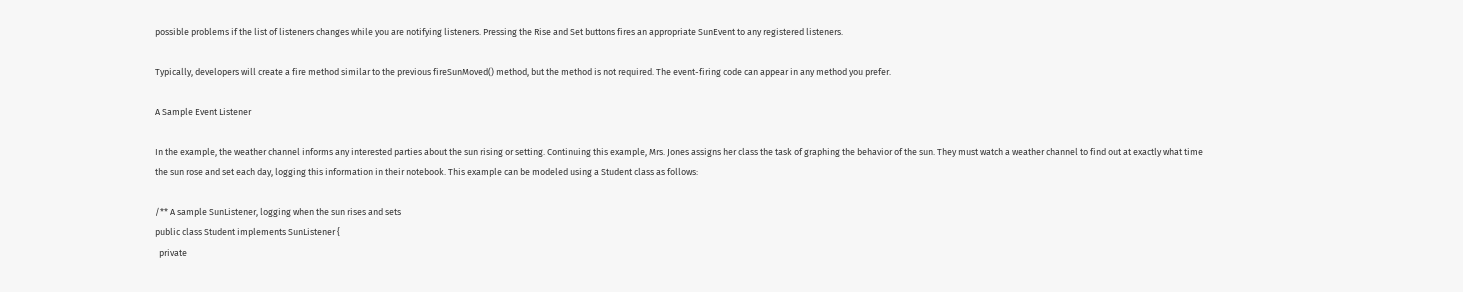possible problems if the list of listeners changes while you are notifying listeners. Pressing the Rise and Set buttons fires an appropriate SunEvent to any registered listeners.

Typically, developers will create a fire method similar to the previous fireSunMoved() method, but the method is not required. The event-firing code can appear in any method you prefer.

A Sample Event Listener

In the example, the weather channel informs any interested parties about the sun rising or setting. Continuing this example, Mrs. Jones assigns her class the task of graphing the behavior of the sun. They must watch a weather channel to find out at exactly what time the sun rose and set each day, logging this information in their notebook. This example can be modeled using a Student class as follows:

/** A sample SunListener, logging when the sun rises and sets
public class Student implements SunListener {
  private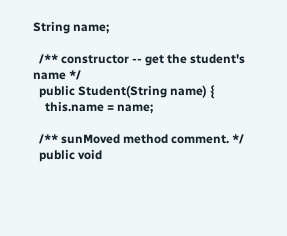String name;

  /** constructor -- get the student's name */
  public Student(String name) {
    this.name = name;

  /** sunMoved method comment. */
  public void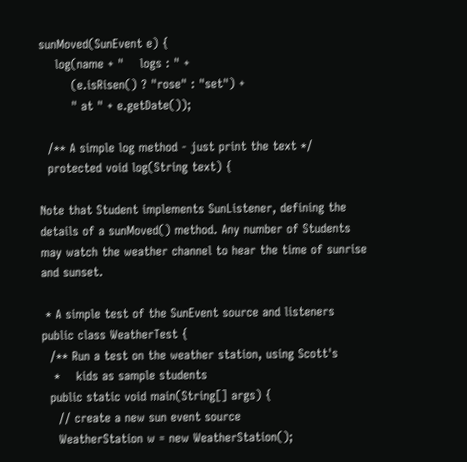sunMoved(SunEvent e) {
    log(name + "    logs : " +
        (e.isRisen() ? "rose" : "set") +
        " at " + e.getDate());

  /** A simple log method - just print the text */
  protected void log(String text) {

Note that Student implements SunListener, defining the details of a sunMoved() method. Any number of Students may watch the weather channel to hear the time of sunrise and sunset.

 * A simple test of the SunEvent source and listeners
public class WeatherTest {
  /** Run a test on the weather station, using Scott's
   *    kids as sample students
  public static void main(String[] args) {
    // create a new sun event source
    WeatherStation w = new WeatherStation();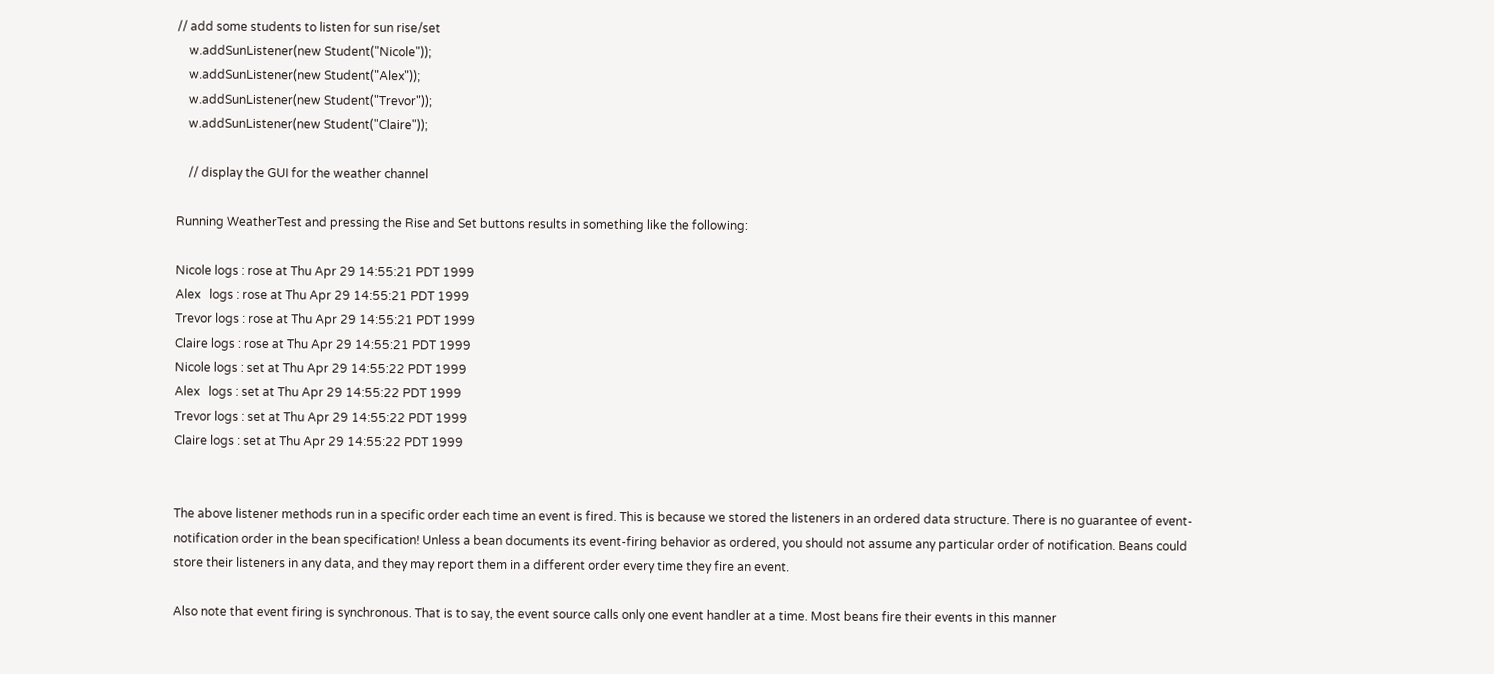// add some students to listen for sun rise/set
    w.addSunListener(new Student("Nicole"));
    w.addSunListener(new Student("Alex"));
    w.addSunListener(new Student("Trevor"));
    w.addSunListener(new Student("Claire"));

    // display the GUI for the weather channel

Running WeatherTest and pressing the Rise and Set buttons results in something like the following:

Nicole logs : rose at Thu Apr 29 14:55:21 PDT 1999
Alex   logs : rose at Thu Apr 29 14:55:21 PDT 1999
Trevor logs : rose at Thu Apr 29 14:55:21 PDT 1999
Claire logs : rose at Thu Apr 29 14:55:21 PDT 1999
Nicole logs : set at Thu Apr 29 14:55:22 PDT 1999
Alex   logs : set at Thu Apr 29 14:55:22 PDT 1999
Trevor logs : set at Thu Apr 29 14:55:22 PDT 1999
Claire logs : set at Thu Apr 29 14:55:22 PDT 1999


The above listener methods run in a specific order each time an event is fired. This is because we stored the listeners in an ordered data structure. There is no guarantee of event-notification order in the bean specification! Unless a bean documents its event-firing behavior as ordered, you should not assume any particular order of notification. Beans could store their listeners in any data, and they may report them in a different order every time they fire an event.

Also note that event firing is synchronous. That is to say, the event source calls only one event handler at a time. Most beans fire their events in this manner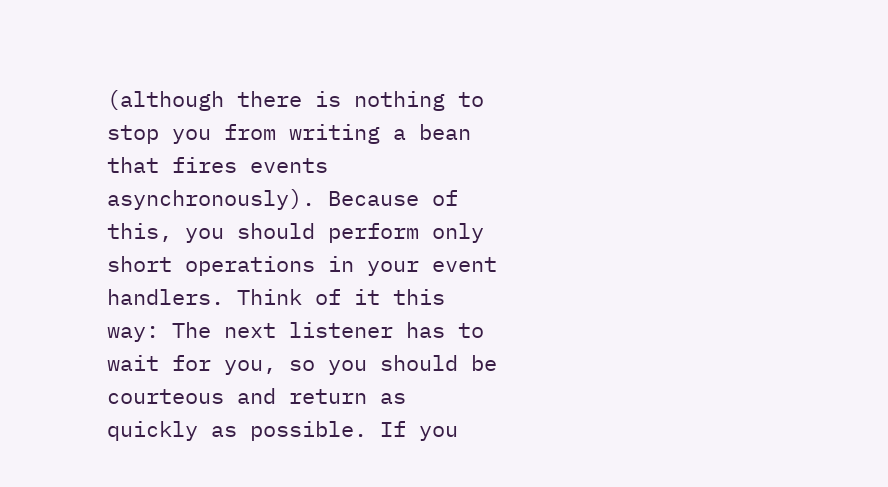(although there is nothing to stop you from writing a bean that fires events asynchronously). Because of this, you should perform only short operations in your event handlers. Think of it this way: The next listener has to wait for you, so you should be courteous and return as quickly as possible. If you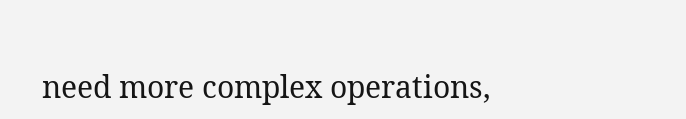need more complex operations,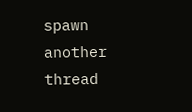spawn another thread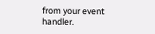from your event handler.